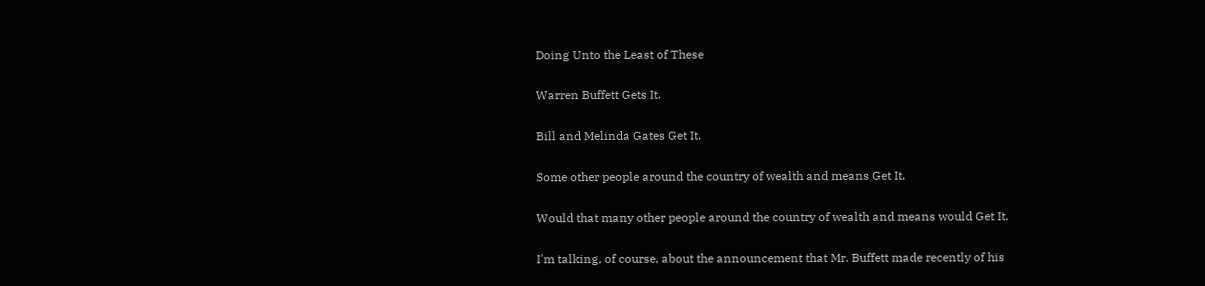Doing Unto the Least of These

Warren Buffett Gets It.

Bill and Melinda Gates Get It.

Some other people around the country of wealth and means Get It.

Would that many other people around the country of wealth and means would Get It.

I'm talking, of course, about the announcement that Mr. Buffett made recently of his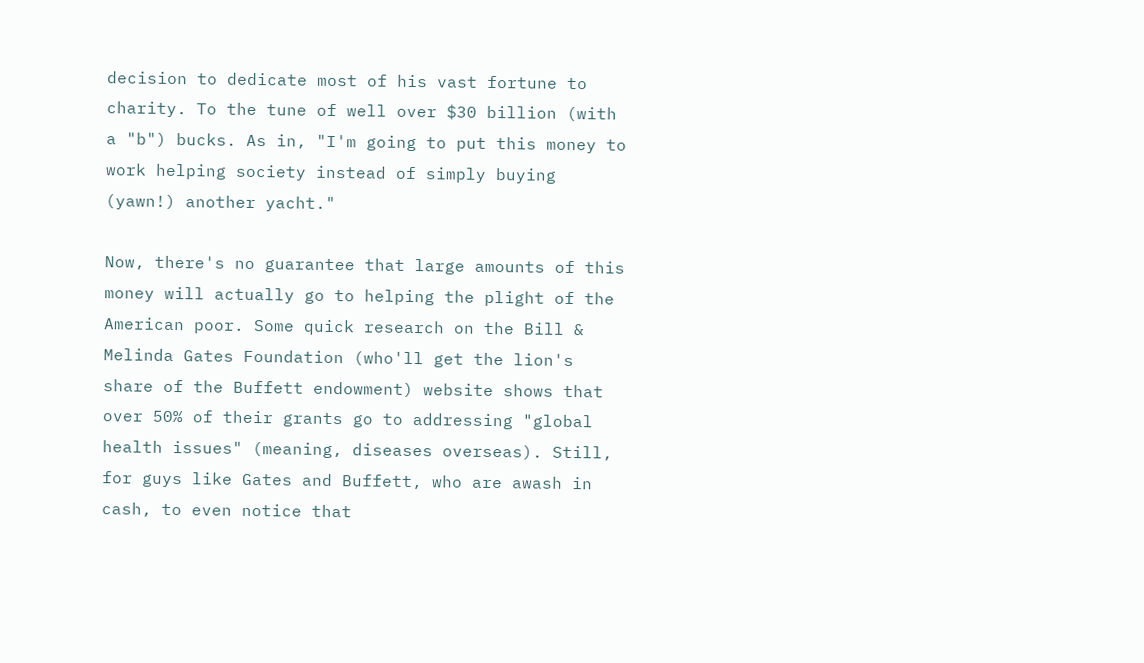decision to dedicate most of his vast fortune to charity. To the tune of well over $30 billion (with a "b") bucks. As in, "I'm going to put this money to work helping society instead of simply buying (yawn!) another yacht."

Now, there's no guarantee that large amounts of this money will actually go to helping the plight of the American poor. Some quick research on the Bill & Melinda Gates Foundation (who'll get the lion's share of the Buffett endowment) website shows that over 50% of their grants go to addressing "global health issues" (meaning, diseases overseas). Still, for guys like Gates and Buffett, who are awash in cash, to even notice that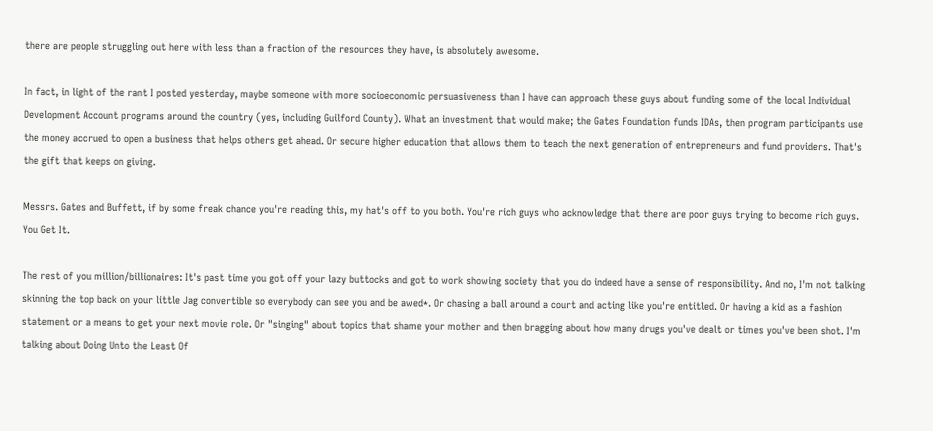there are people struggling out here with less than a fraction of the resources they have, is absolutely awesome.

In fact, in light of the rant I posted yesterday, maybe someone with more socioeconomic persuasiveness than I have can approach these guys about funding some of the local Individual Development Account programs around the country (yes, including Guilford County). What an investment that would make; the Gates Foundation funds IDAs, then program participants use the money accrued to open a business that helps others get ahead. Or secure higher education that allows them to teach the next generation of entrepreneurs and fund providers. That's the gift that keeps on giving.

Messrs. Gates and Buffett, if by some freak chance you're reading this, my hat's off to you both. You're rich guys who acknowledge that there are poor guys trying to become rich guys. You Get It.

The rest of you million/billionaires: It's past time you got off your lazy buttocks and got to work showing society that you do indeed have a sense of responsibility. And no, I'm not talking skinning the top back on your little Jag convertible so everybody can see you and be awed*. Or chasing a ball around a court and acting like you're entitled. Or having a kid as a fashion statement or a means to get your next movie role. Or "singing" about topics that shame your mother and then bragging about how many drugs you've dealt or times you've been shot. I'm talking about Doing Unto the Least Of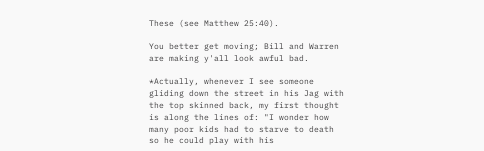These (see Matthew 25:40).

You better get moving; Bill and Warren are making y'all look awful bad.

*Actually, whenever I see someone gliding down the street in his Jag with the top skinned back, my first thought is along the lines of: "I wonder how many poor kids had to starve to death so he could play with his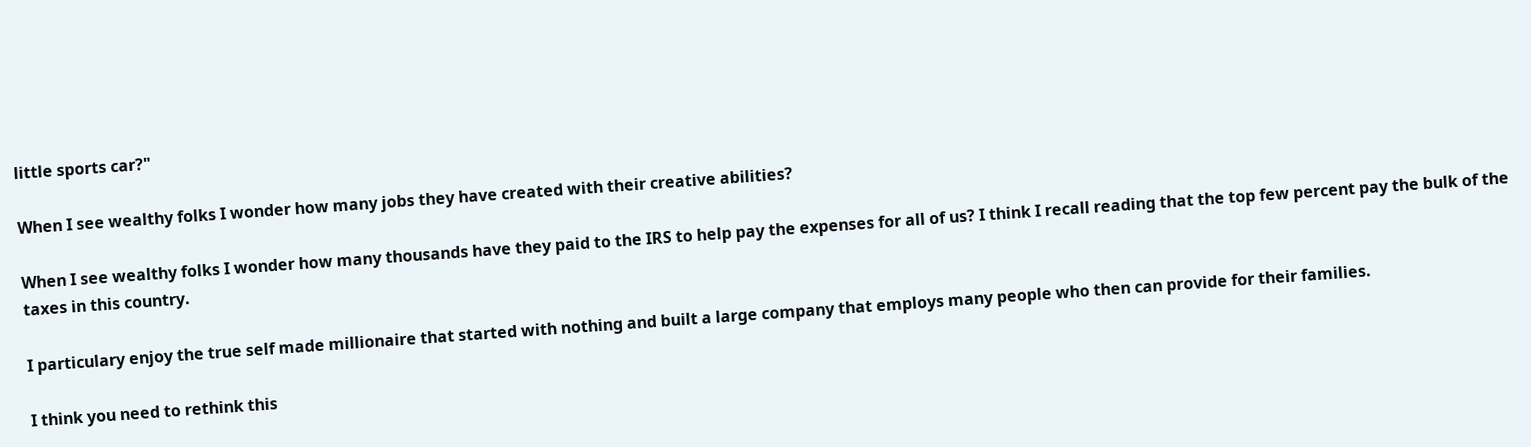little sports car?"

When I see wealthy folks I wonder how many jobs they have created with their creative abilities?

When I see wealthy folks I wonder how many thousands have they paid to the IRS to help pay the expenses for all of us? I think I recall reading that the top few percent pay the bulk of the taxes in this country.

I particulary enjoy the true self made millionaire that started with nothing and built a large company that employs many people who then can provide for their families.

I think you need to rethink this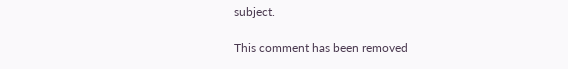subject.

This comment has been removed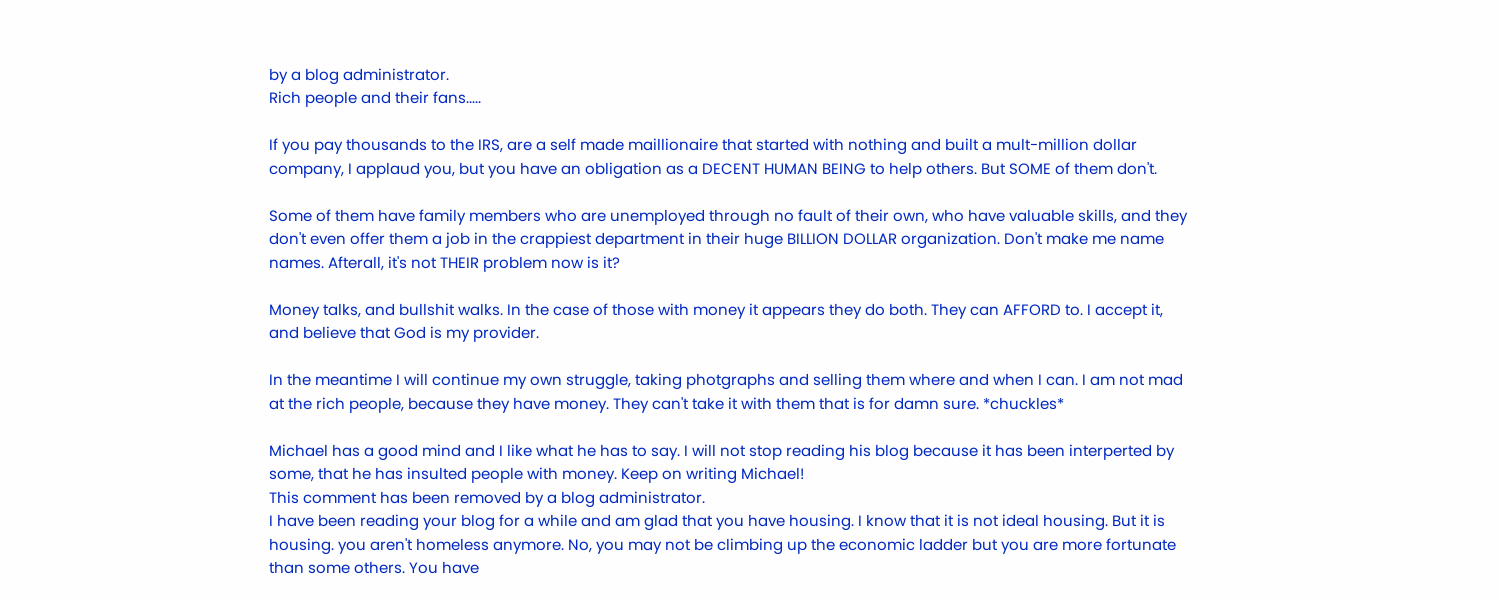by a blog administrator.
Rich people and their fans.....

If you pay thousands to the IRS, are a self made maillionaire that started with nothing and built a mult-million dollar company, I applaud you, but you have an obligation as a DECENT HUMAN BEING to help others. But SOME of them don't.

Some of them have family members who are unemployed through no fault of their own, who have valuable skills, and they don't even offer them a job in the crappiest department in their huge BILLION DOLLAR organization. Don't make me name names. Afterall, it's not THEIR problem now is it?

Money talks, and bullshit walks. In the case of those with money it appears they do both. They can AFFORD to. I accept it, and believe that God is my provider.

In the meantime I will continue my own struggle, taking photgraphs and selling them where and when I can. I am not mad at the rich people, because they have money. They can't take it with them that is for damn sure. *chuckles*

Michael has a good mind and I like what he has to say. I will not stop reading his blog because it has been interperted by some, that he has insulted people with money. Keep on writing Michael!
This comment has been removed by a blog administrator.
I have been reading your blog for a while and am glad that you have housing. I know that it is not ideal housing. But it is housing. you aren't homeless anymore. No, you may not be climbing up the economic ladder but you are more fortunate than some others. You have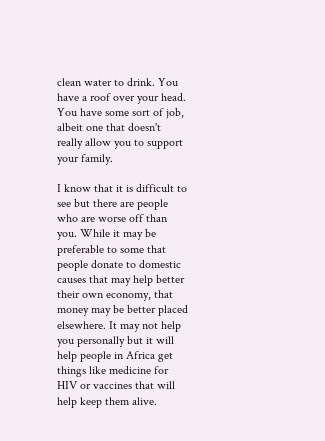clean water to drink. You have a roof over your head. You have some sort of job, albeit one that doesn't really allow you to support your family.

I know that it is difficult to see but there are people who are worse off than you. While it may be preferable to some that people donate to domestic causes that may help better their own economy, that money may be better placed elsewhere. It may not help you personally but it will help people in Africa get things like medicine for HIV or vaccines that will help keep them alive.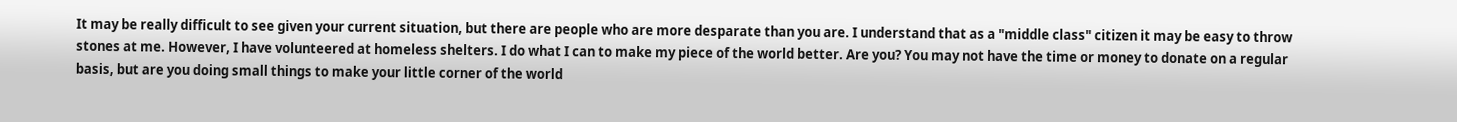It may be really difficult to see given your current situation, but there are people who are more desparate than you are. I understand that as a "middle class" citizen it may be easy to throw stones at me. However, I have volunteered at homeless shelters. I do what I can to make my piece of the world better. Are you? You may not have the time or money to donate on a regular basis, but are you doing small things to make your little corner of the world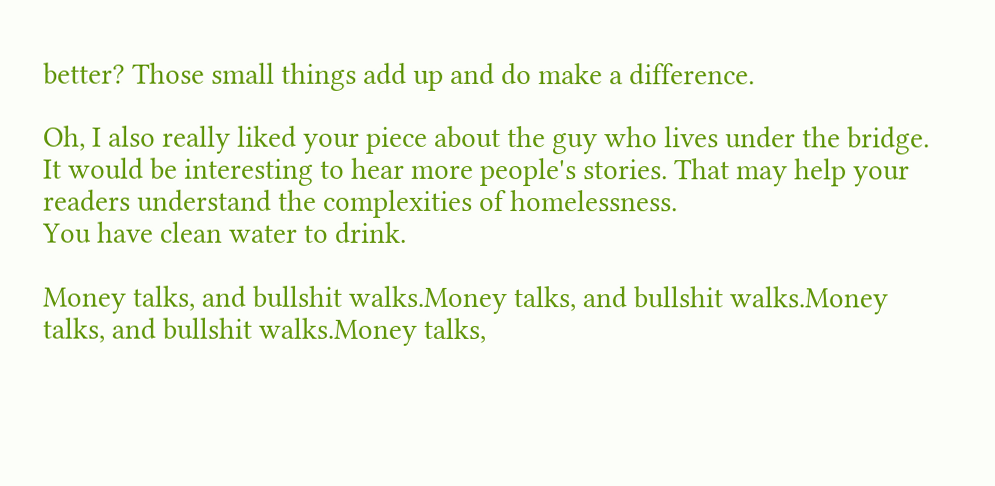better? Those small things add up and do make a difference.

Oh, I also really liked your piece about the guy who lives under the bridge. It would be interesting to hear more people's stories. That may help your readers understand the complexities of homelessness.
You have clean water to drink.

Money talks, and bullshit walks.Money talks, and bullshit walks.Money talks, and bullshit walks.Money talks,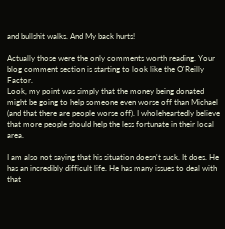and bullshit walks. And My back hurts!

Actually those were the only comments worth reading. Your blog comment section is starting to look like the O'Reilly Factor.
Look, my point was simply that the money being donated might be going to help someone even worse off than Michael (and that there are people worse off). I wholeheartedly believe that more people should help the less fortunate in their local area.

I am also not saying that his situation doesn't suck. It does. He has an incredibly difficult life. He has many issues to deal with that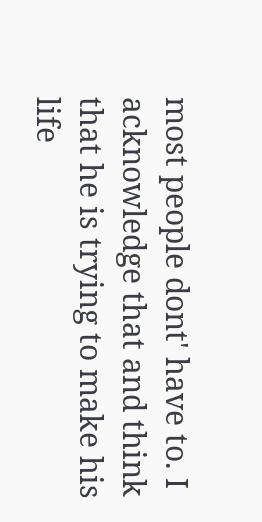most people dont' have to. I acknowledge that and think that he is trying to make his life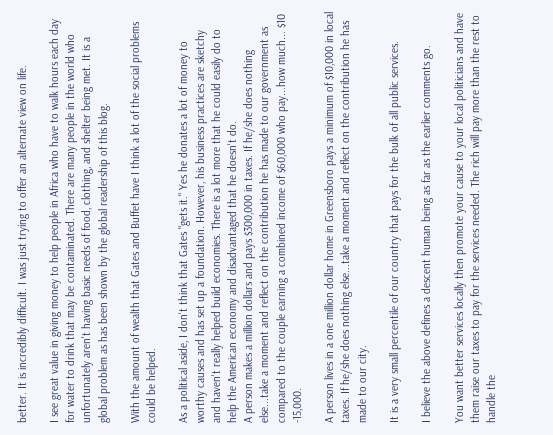better. It is incredibly difficult. I was just trying to offer an alternate view on life.

I see great value in giving money to help people in Africa who have to walk hours each day for water to drink that may be contaminated. There are many people in the world who unfortunately aren't having basic needs of food, clothing, and shelter being met. It is a global problem as has been shown by the global readership of this blog.

With the amount of wealth that Gates and Buffet have I think a lot of the social problems could be helped.

As a political aside, I don't think that Gates "gets it." Yes he donates a lot of money to worthy causes and has set up a foundation. However, his business practices are sketchy and haven't really helped build economies. There is a lot more that he could easily do to help the American economy and disadvantaged that he doesn't do.
A person makes a million dollars and pays $300,000 in taxes. If he/she does nothing else...take a moment and reflect on the contribution he has made to our government as compared to the couple earning a combined income of $60,000 who pay...how much... $10 -15,000.

A person lives in a one million dollar home in Greensboro pays a minimum of $10,000 in local taxes. If he/she does nothing else...take a moment and reflect on the contribution he has made to our city.

It is a very small percentile of our country that pays for the bulk of all public services.

I believe the above defines a descent human being as far as the earlier comments go.

You want better services locally then promote your cause to your local politicians and have them raise our taxes to pay for the services needed. The rich will pay more than the rest to handle the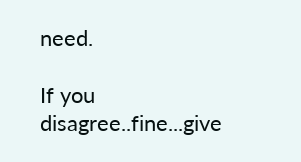need.

If you disagree..fine...give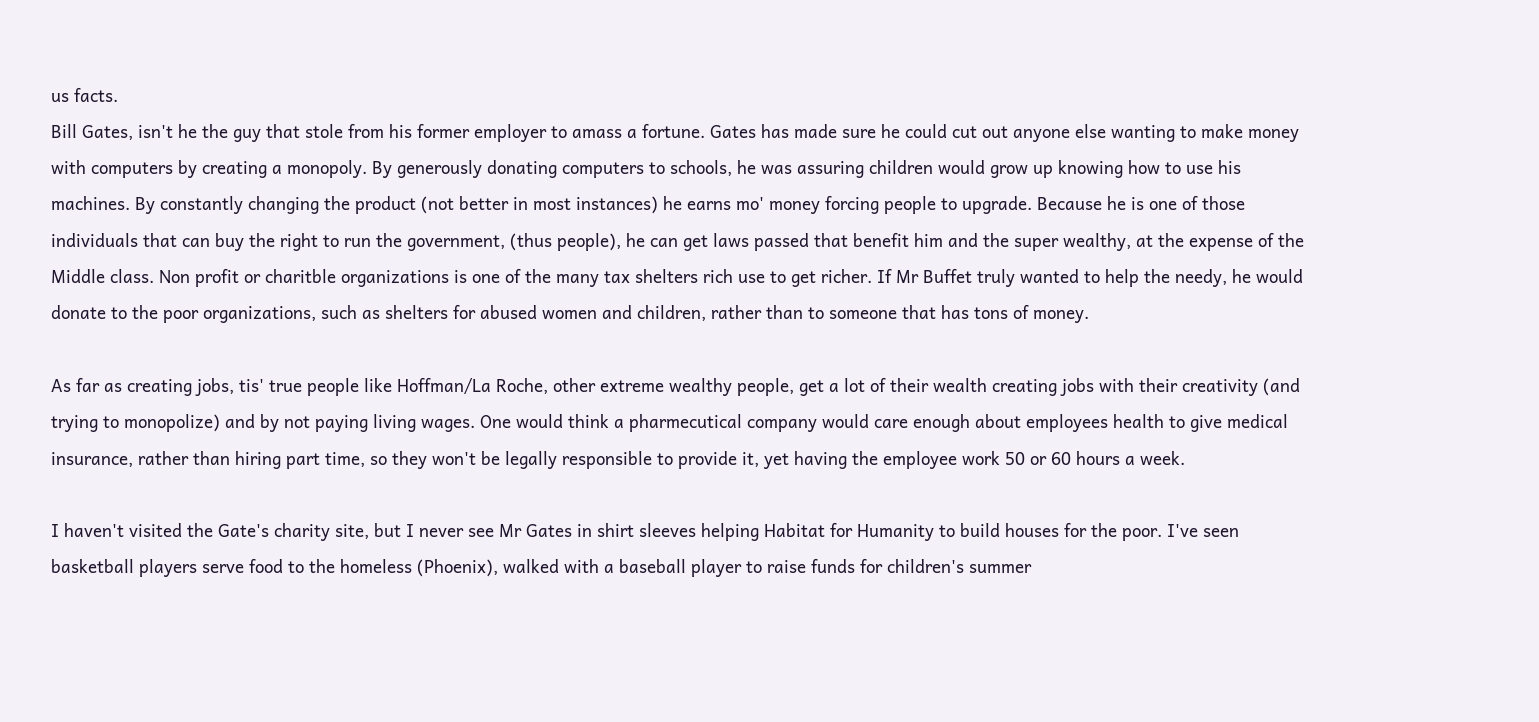us facts.
Bill Gates, isn't he the guy that stole from his former employer to amass a fortune. Gates has made sure he could cut out anyone else wanting to make money with computers by creating a monopoly. By generously donating computers to schools, he was assuring children would grow up knowing how to use his machines. By constantly changing the product (not better in most instances) he earns mo' money forcing people to upgrade. Because he is one of those individuals that can buy the right to run the government, (thus people), he can get laws passed that benefit him and the super wealthy, at the expense of the Middle class. Non profit or charitble organizations is one of the many tax shelters rich use to get richer. If Mr Buffet truly wanted to help the needy, he would donate to the poor organizations, such as shelters for abused women and children, rather than to someone that has tons of money.

As far as creating jobs, tis' true people like Hoffman/La Roche, other extreme wealthy people, get a lot of their wealth creating jobs with their creativity (and trying to monopolize) and by not paying living wages. One would think a pharmecutical company would care enough about employees health to give medical insurance, rather than hiring part time, so they won't be legally responsible to provide it, yet having the employee work 50 or 60 hours a week.

I haven't visited the Gate's charity site, but I never see Mr Gates in shirt sleeves helping Habitat for Humanity to build houses for the poor. I've seen basketball players serve food to the homeless (Phoenix), walked with a baseball player to raise funds for children's summer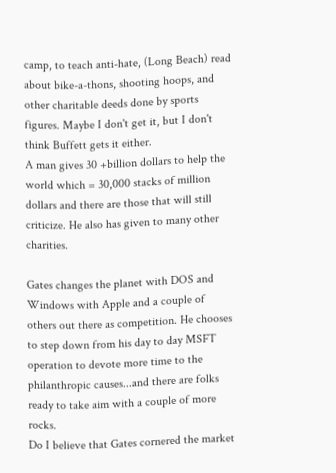camp, to teach anti-hate, (Long Beach) read about bike-a-thons, shooting hoops, and other charitable deeds done by sports figures. Maybe I don't get it, but I don't think Buffett gets it either.
A man gives 30 +billion dollars to help the world which = 30,000 stacks of million dollars and there are those that will still criticize. He also has given to many other charities.

Gates changes the planet with DOS and Windows with Apple and a couple of others out there as competition. He chooses to step down from his day to day MSFT operation to devote more time to the philanthropic causes...and there are folks ready to take aim with a couple of more rocks.
Do I believe that Gates cornered the market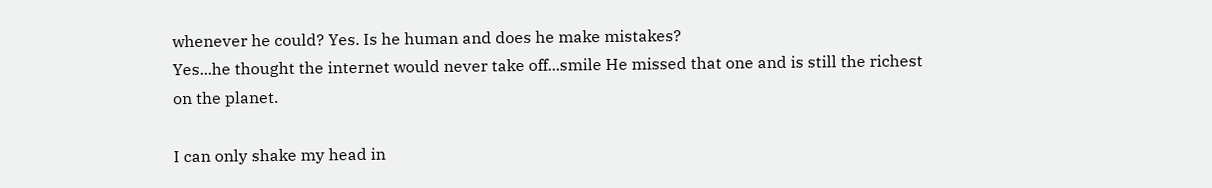whenever he could? Yes. Is he human and does he make mistakes?
Yes...he thought the internet would never take off...smile He missed that one and is still the richest on the planet.

I can only shake my head in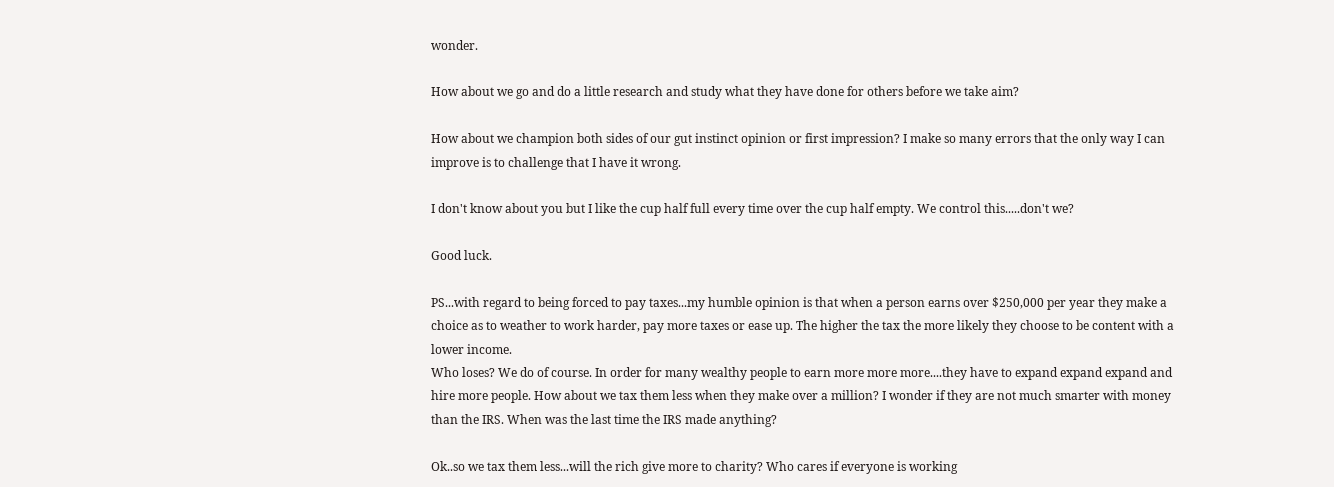wonder.

How about we go and do a little research and study what they have done for others before we take aim?

How about we champion both sides of our gut instinct opinion or first impression? I make so many errors that the only way I can improve is to challenge that I have it wrong.

I don't know about you but I like the cup half full every time over the cup half empty. We control this.....don't we?

Good luck.

PS...with regard to being forced to pay taxes...my humble opinion is that when a person earns over $250,000 per year they make a choice as to weather to work harder, pay more taxes or ease up. The higher the tax the more likely they choose to be content with a lower income.
Who loses? We do of course. In order for many wealthy people to earn more more more....they have to expand expand expand and hire more people. How about we tax them less when they make over a million? I wonder if they are not much smarter with money than the IRS. When was the last time the IRS made anything?

Ok..so we tax them less...will the rich give more to charity? Who cares if everyone is working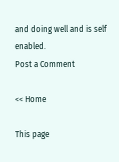and doing well and is self enabled.
Post a Comment

<< Home

This page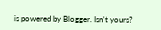is powered by Blogger. Isn't yours?